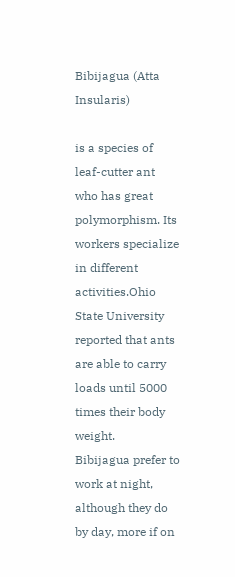Bibijagua (Atta Insularis)

is a species of leaf-cutter ant who has great polymorphism. Its workers specialize in different activities.Ohio State University reported that ants are able to carry loads until 5000 times their body weight.
Bibijagua prefer to work at night, although they do by day, more if on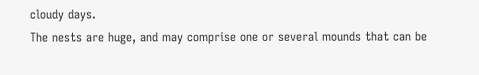cloudy days.
The nests are huge, and may comprise one or several mounds that can be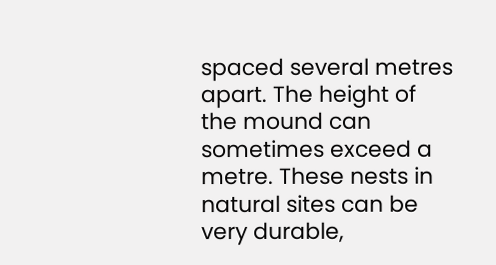spaced several metres apart. The height of the mound can sometimes exceed a metre. These nests in natural sites can be very durable,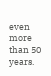even more than 50 years.